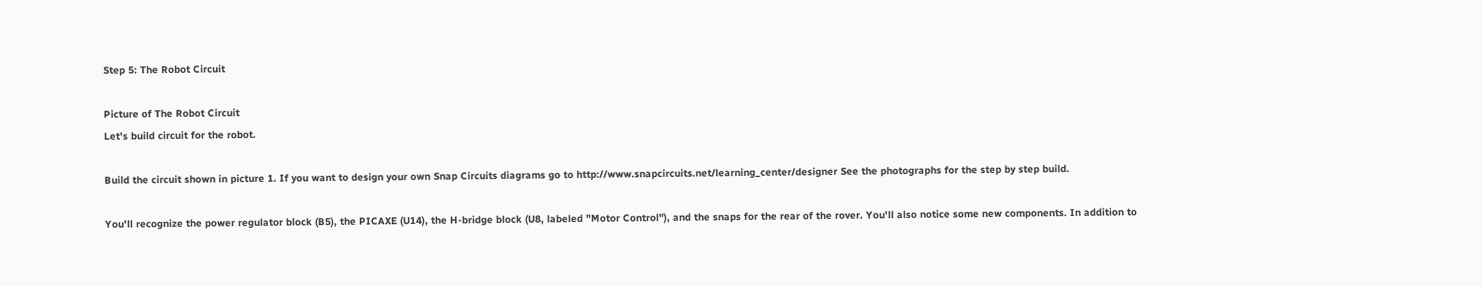Step 5: The Robot Circuit

Picture of The Robot Circuit
Let's build circuit for the robot.

Build the circuit shown in picture 1. If you want to design your own Snap Circuits diagrams go to http://www.snapcircuits.net/learning_center/designer See the photographs for the step by step build.

You'll recognize the power regulator block (B5), the PICAXE (U14), the H-bridge block (U8, labeled "Motor Control"), and the snaps for the rear of the rover. You'll also notice some new components. In addition to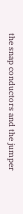the snap conductors and the jumper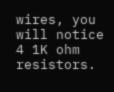wires, you will notice 4 1K ohm resistors.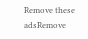Remove these adsRemove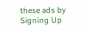these ads by Signing Up